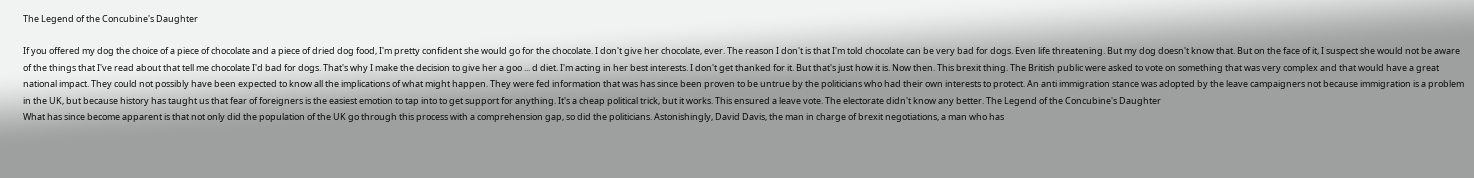The Legend of the Concubine's Daughter

If you offered my dog the choice of a piece of chocolate and a piece of dried dog food, I'm pretty confident she would go for the chocolate. I don't give her chocolate, ever. The reason I don't is that I'm told chocolate can be very bad for dogs. Even life threatening. But my dog doesn't know that. But on the face of it, I suspect she would not be aware of the things that I've read about that tell me chocolate I'd bad for dogs. That's why I make the decision to give her a goo ... d diet. I'm acting in her best interests. I don't get thanked for it. But that's just how it is. Now then. This brexit thing. The British public were asked to vote on something that was very complex and that would have a great national impact. They could not possibly have been expected to know all the implications of what might happen. They were fed information that was has since been proven to be untrue by the politicians who had their own interests to protect. An anti immigration stance was adopted by the leave campaigners not because immigration is a problem in the UK, but because history has taught us that fear of foreigners is the easiest emotion to tap into to get support for anything. It's a cheap political trick, but it works. This ensured a leave vote. The electorate didn't know any better. The Legend of the Concubine's Daughter
What has since become apparent is that not only did the population of the UK go through this process with a comprehension gap, so did the politicians. Astonishingly, David Davis, the man in charge of brexit negotiations, a man who has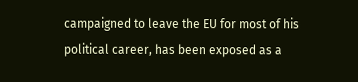campaigned to leave the EU for most of his political career, has been exposed as a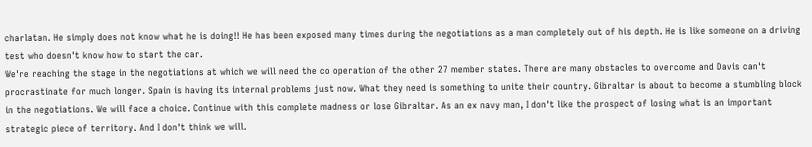charlatan. He simply does not know what he is doing!! He has been exposed many times during the negotiations as a man completely out of his depth. He is like someone on a driving test who doesn't know how to start the car.
We're reaching the stage in the negotiations at which we will need the co operation of the other 27 member states. There are many obstacles to overcome and Davis can't procrastinate for much longer. Spain is having its internal problems just now. What they need is something to unite their country. Gibraltar is about to become a stumbling block in the negotiations. We will face a choice. Continue with this complete madness or lose Gibraltar. As an ex navy man, I don't like the prospect of losing what is an important strategic piece of territory. And I don't think we will.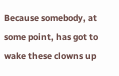Because somebody, at some point, has got to wake these clowns up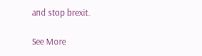and stop brexit.

See More